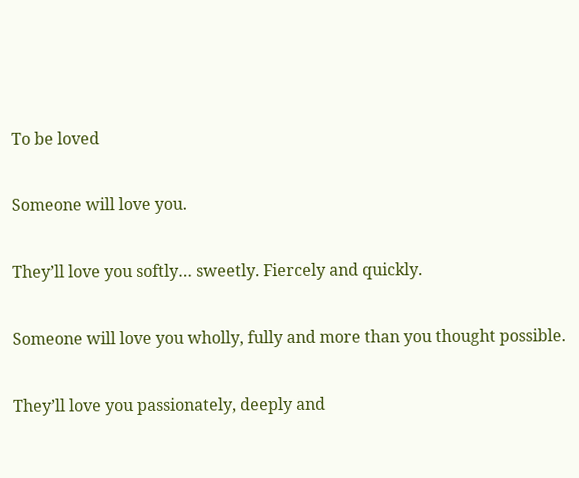To be loved

Someone will love you.

They’ll love you softly… sweetly. Fiercely and quickly.

Someone will love you wholly, fully and more than you thought possible.

They’ll love you passionately, deeply and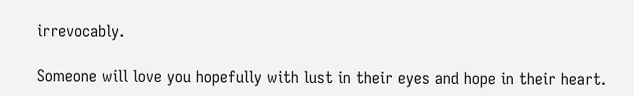irrevocably.

Someone will love you hopefully with lust in their eyes and hope in their heart.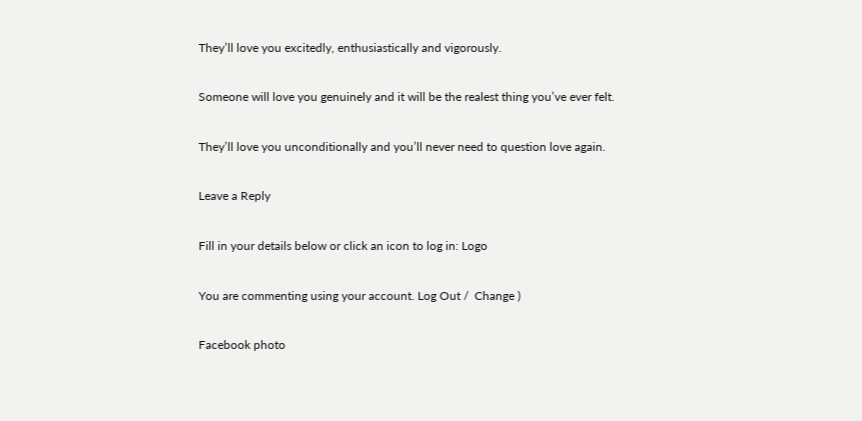They’ll love you excitedly, enthusiastically and vigorously.

Someone will love you genuinely and it will be the realest thing you’ve ever felt.

They’ll love you unconditionally and you’ll never need to question love again.

Leave a Reply

Fill in your details below or click an icon to log in: Logo

You are commenting using your account. Log Out /  Change )

Facebook photo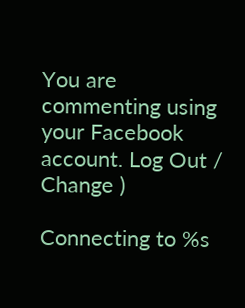You are commenting using your Facebook account. Log Out /  Change )

Connecting to %s